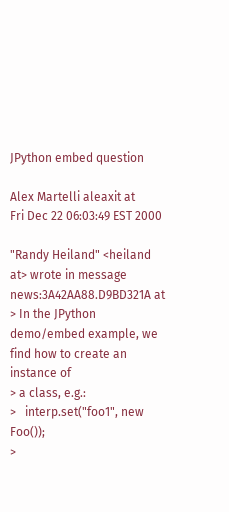JPython embed question

Alex Martelli aleaxit at
Fri Dec 22 06:03:49 EST 2000

"Randy Heiland" <heiland at> wrote in message
news:3A42AA88.D9BD321A at
> In the JPython demo/embed example, we find how to create an instance of
> a class, e.g.:
>   interp.set("foo1", new Foo());
>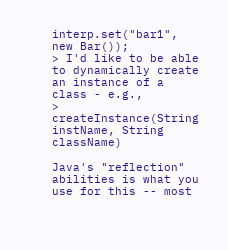interp.set("bar1", new Bar());
> I'd like to be able to dynamically create an instance of a class - e.g.,
>   createInstance(String instName, String className)

Java's "reflection" abilities is what you use for this -- most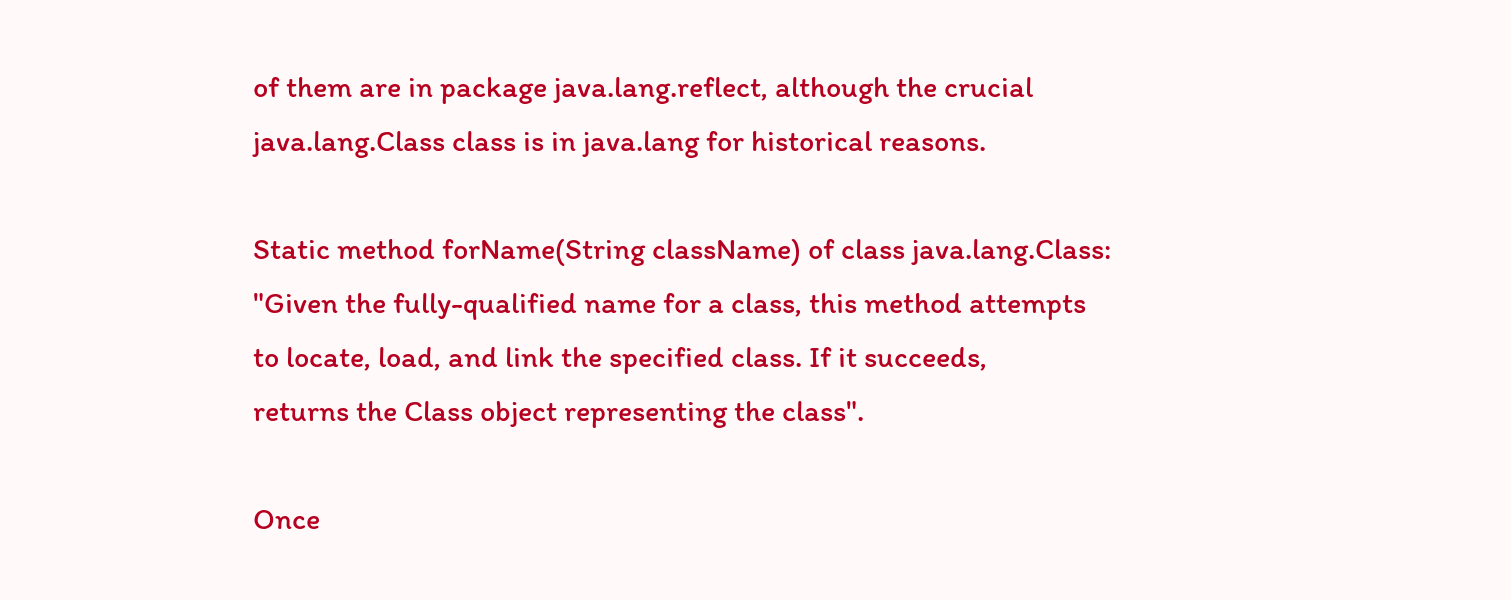of them are in package java.lang.reflect, although the crucial
java.lang.Class class is in java.lang for historical reasons.

Static method forName(String className) of class java.lang.Class:
"Given the fully-qualified name for a class, this method attempts
to locate, load, and link the specified class. If it succeeds,
returns the Class object representing the class".

Once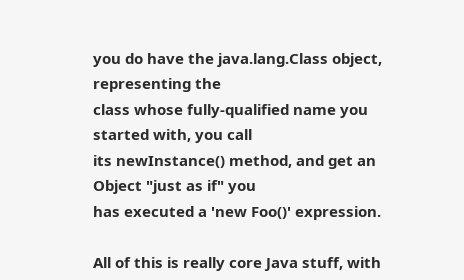you do have the java.lang.Class object, representing the
class whose fully-qualified name you started with, you call
its newInstance() method, and get an Object "just as if" you
has executed a 'new Foo()' expression.

All of this is really core Java stuff, with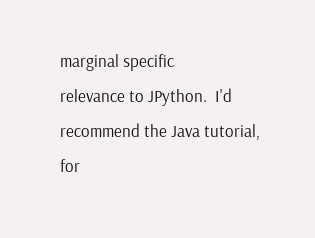marginal specific
relevance to JPython.  I'd recommend the Java tutorial,
for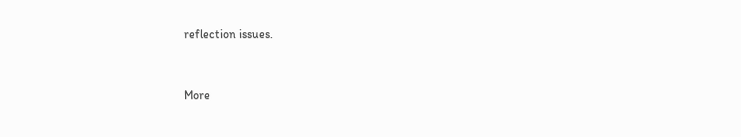reflection issues.


More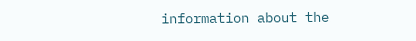information about the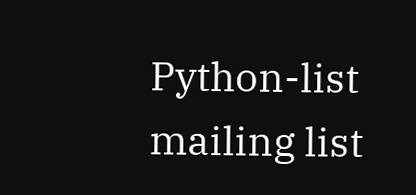Python-list mailing list